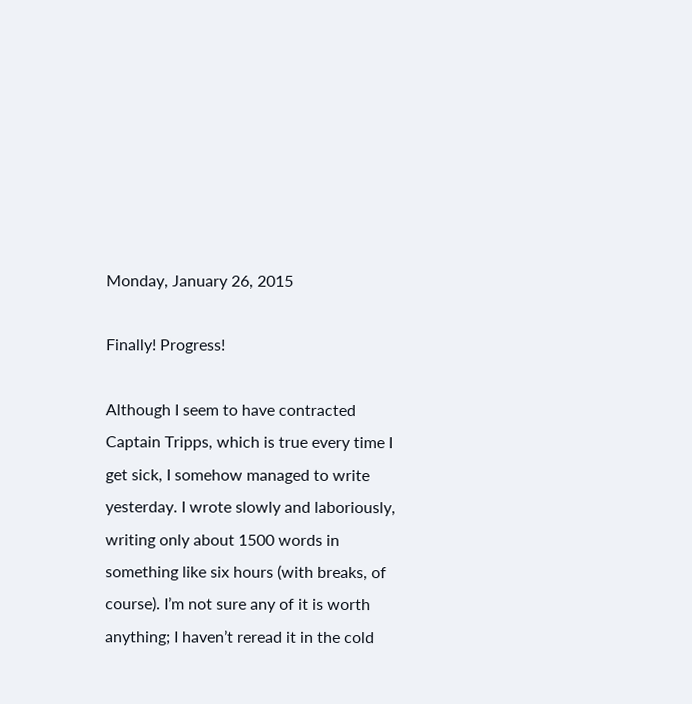Monday, January 26, 2015

Finally! Progress!

Although I seem to have contracted Captain Tripps, which is true every time I get sick, I somehow managed to write yesterday. I wrote slowly and laboriously, writing only about 1500 words in something like six hours (with breaks, of course). I’m not sure any of it is worth anything; I haven’t reread it in the cold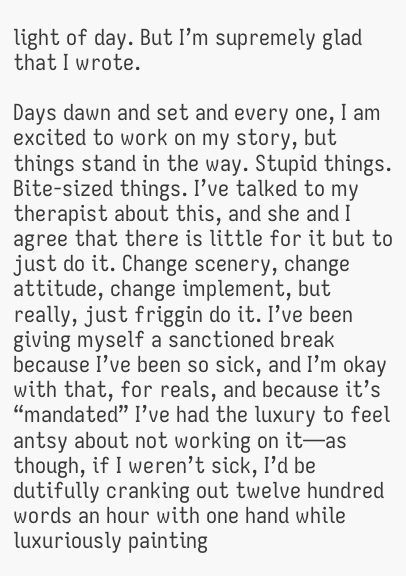light of day. But I’m supremely glad that I wrote.

Days dawn and set and every one, I am excited to work on my story, but things stand in the way. Stupid things. Bite-sized things. I’ve talked to my therapist about this, and she and I agree that there is little for it but to just do it. Change scenery, change attitude, change implement, but really, just friggin do it. I’ve been giving myself a sanctioned break because I’ve been so sick, and I’m okay with that, for reals, and because it’s “mandated” I’ve had the luxury to feel antsy about not working on it—as though, if I weren’t sick, I’d be dutifully cranking out twelve hundred words an hour with one hand while luxuriously painting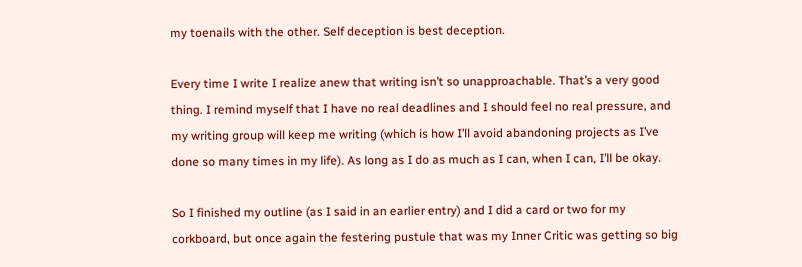my toenails with the other. Self deception is best deception.

Every time I write I realize anew that writing isn’t so unapproachable. That’s a very good thing. I remind myself that I have no real deadlines and I should feel no real pressure, and my writing group will keep me writing (which is how I’ll avoid abandoning projects as I’ve done so many times in my life). As long as I do as much as I can, when I can, I’ll be okay.

So I finished my outline (as I said in an earlier entry) and I did a card or two for my corkboard, but once again the festering pustule that was my Inner Critic was getting so big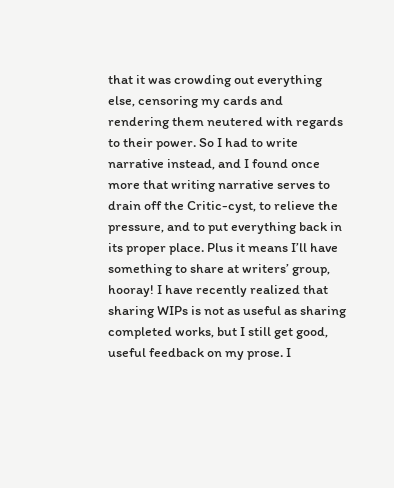that it was crowding out everything else, censoring my cards and rendering them neutered with regards to their power. So I had to write narrative instead, and I found once more that writing narrative serves to drain off the Critic-cyst, to relieve the pressure, and to put everything back in its proper place. Plus it means I’ll have something to share at writers’ group, hooray! I have recently realized that sharing WIPs is not as useful as sharing completed works, but I still get good, useful feedback on my prose. I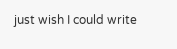just wish I could write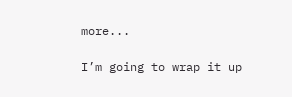more...

I’m going to wrap it up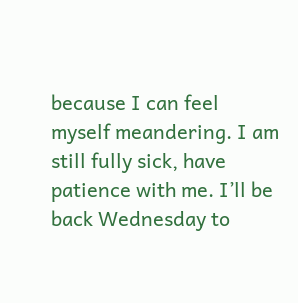because I can feel myself meandering. I am still fully sick, have patience with me. I’ll be back Wednesday to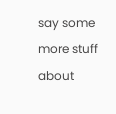say some more stuff about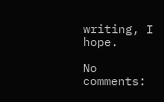writing, I hope.

No comments: